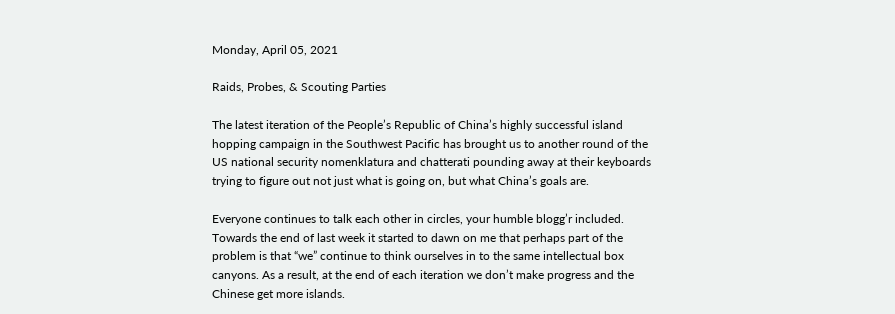Monday, April 05, 2021

Raids, Probes, & Scouting Parties

The latest iteration of the People’s Republic of China’s highly successful island hopping campaign in the Southwest Pacific has brought us to another round of the US national security nomenklatura and chatterati pounding away at their keyboards trying to figure out not just what is going on, but what China’s goals are.

Everyone continues to talk each other in circles, your humble blogg’r included. Towards the end of last week it started to dawn on me that perhaps part of the problem is that “we” continue to think ourselves in to the same intellectual box canyons. As a result, at the end of each iteration we don’t make progress and the Chinese get more islands.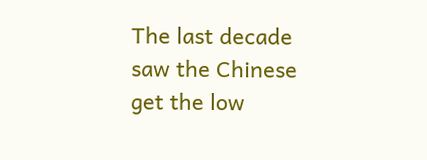The last decade saw the Chinese get the low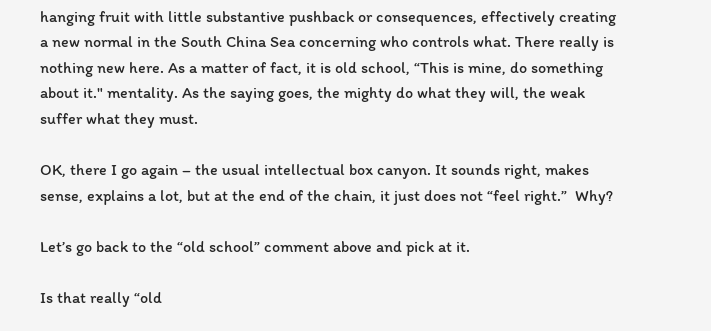hanging fruit with little substantive pushback or consequences, effectively creating a new normal in the South China Sea concerning who controls what. There really is nothing new here. As a matter of fact, it is old school, “This is mine, do something about it." mentality. As the saying goes, the mighty do what they will, the weak suffer what they must.

OK, there I go again – the usual intellectual box canyon. It sounds right, makes sense, explains a lot, but at the end of the chain, it just does not “feel right.”  Why?

Let’s go back to the “old school” comment above and pick at it.

Is that really “old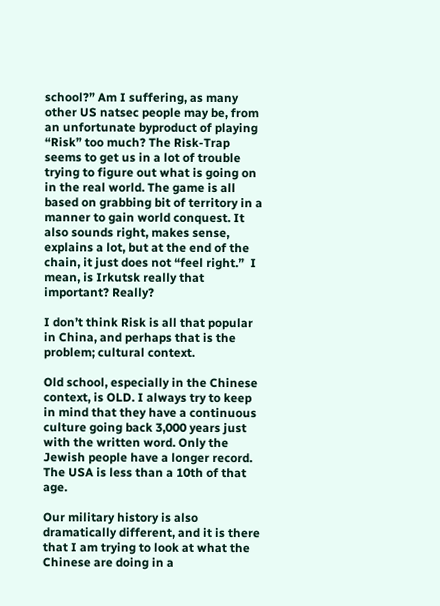school?” Am I suffering, as many other US natsec people may be, from an unfortunate byproduct of playing “Risk” too much? The Risk-Trap seems to get us in a lot of trouble trying to figure out what is going on in the real world. The game is all based on grabbing bit of territory in a manner to gain world conquest. It also sounds right, makes sense, explains a lot, but at the end of the chain, it just does not “feel right.”  I mean, is Irkutsk really that important? Really?

I don’t think Risk is all that popular in China, and perhaps that is the problem; cultural context.

Old school, especially in the Chinese context, is OLD. I always try to keep in mind that they have a continuous culture going back 3,000 years just with the written word. Only the Jewish people have a longer record. The USA is less than a 10th of that age.

Our military history is also dramatically different, and it is there that I am trying to look at what the Chinese are doing in a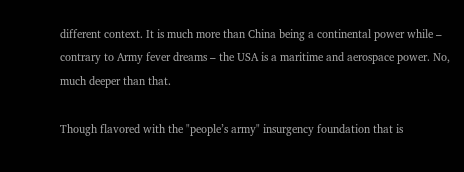different context. It is much more than China being a continental power while – contrary to Army fever dreams – the USA is a maritime and aerospace power. No, much deeper than that.

Though flavored with the "people’s army" insurgency foundation that is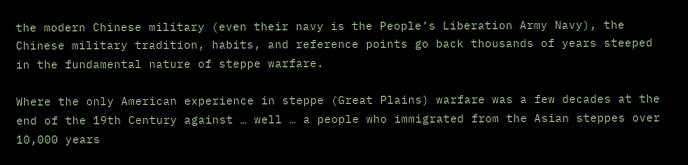the modern Chinese military (even their navy is the People’s Liberation Army Navy), the Chinese military tradition, habits, and reference points go back thousands of years steeped in the fundamental nature of steppe warfare.

Where the only American experience in steppe (Great Plains) warfare was a few decades at the end of the 19th Century against … well … a people who immigrated from the Asian steppes over 10,000 years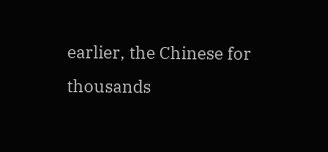earlier, the Chinese for thousands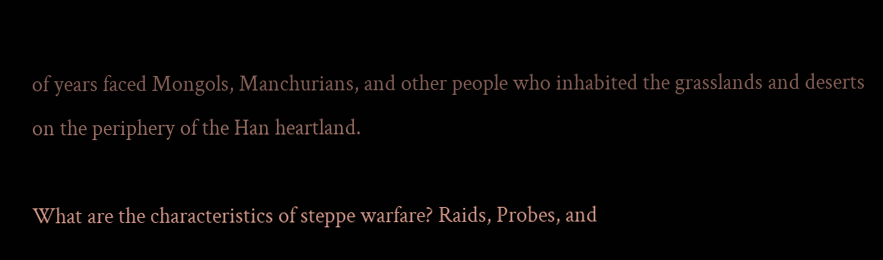of years faced Mongols, Manchurians, and other people who inhabited the grasslands and deserts on the periphery of the Han heartland.

What are the characteristics of steppe warfare? Raids, Probes, and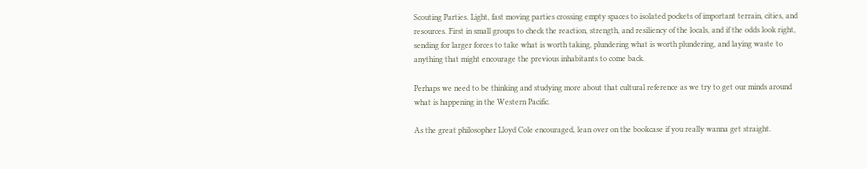Scouting Parties. Light, fast moving parties crossing empty spaces to isolated pockets of important terrain, cities, and resources. First in small groups to check the reaction, strength, and resiliency of the locals, and if the odds look right, sending for larger forces to take what is worth taking, plundering what is worth plundering, and laying waste to anything that might encourage the previous inhabitants to come back.

Perhaps we need to be thinking and studying more about that cultural reference as we try to get our minds around what is happening in the Western Pacific.

As the great philosopher Lloyd Cole encouraged, lean over on the bookcase if you really wanna get straight.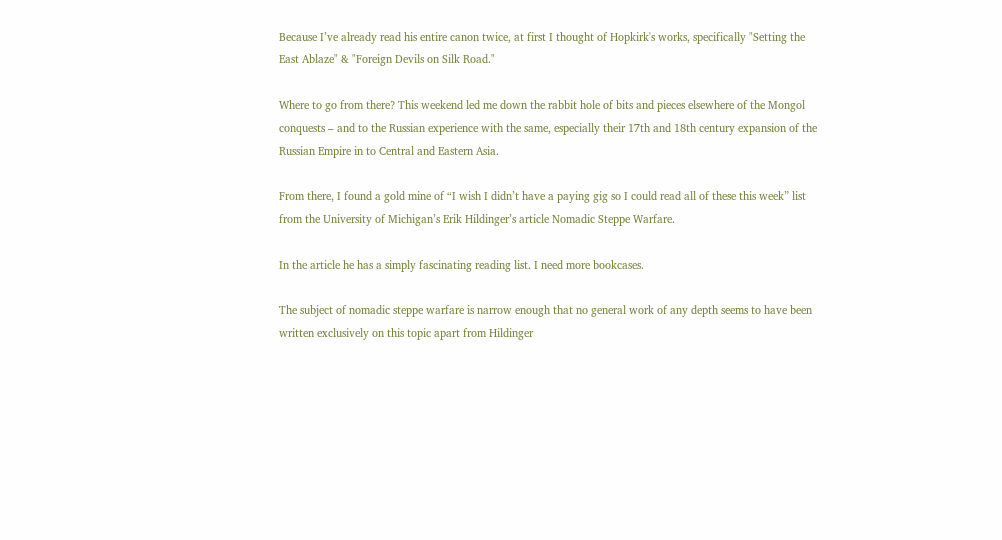Because I’ve already read his entire canon twice, at first I thought of Hopkirk's works, specifically "Setting the East Ablaze" & "Foreign Devils on Silk Road."

Where to go from there? This weekend led me down the rabbit hole of bits and pieces elsewhere of the Mongol conquests – and to the Russian experience with the same, especially their 17th and 18th century expansion of the Russian Empire in to Central and Eastern Asia.

From there, I found a gold mine of “I wish I didn’t have a paying gig so I could read all of these this week” list from the University of Michigan’s Erik Hildinger’s article Nomadic Steppe Warfare.

In the article he has a simply fascinating reading list. I need more bookcases.

The subject of nomadic steppe warfare is narrow enough that no general work of any depth seems to have been written exclusively on this topic apart from Hildinger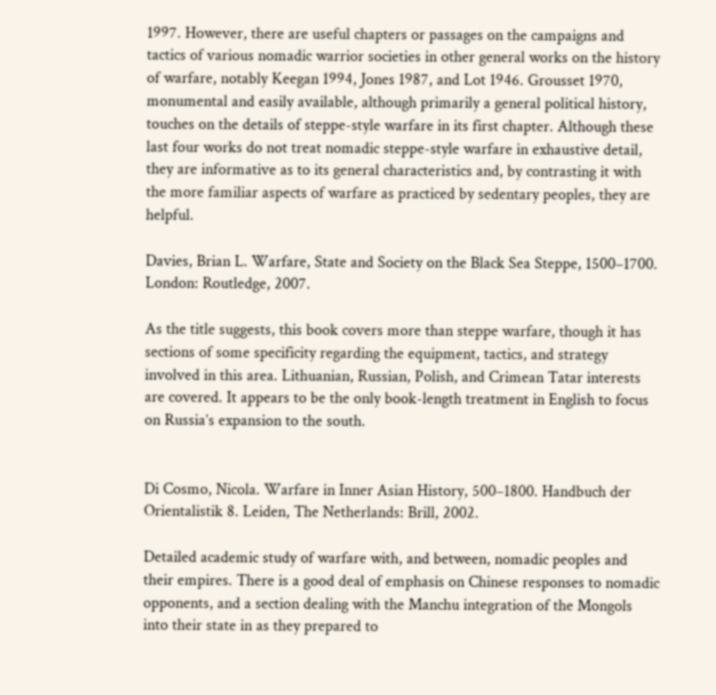1997. However, there are useful chapters or passages on the campaigns and tactics of various nomadic warrior societies in other general works on the history of warfare, notably Keegan 1994, Jones 1987, and Lot 1946. Grousset 1970, monumental and easily available, although primarily a general political history, touches on the details of steppe-style warfare in its first chapter. Although these last four works do not treat nomadic steppe-style warfare in exhaustive detail, they are informative as to its general characteristics and, by contrasting it with the more familiar aspects of warfare as practiced by sedentary peoples, they are helpful.

Davies, Brian L. Warfare, State and Society on the Black Sea Steppe, 1500–1700. London: Routledge, 2007.

As the title suggests, this book covers more than steppe warfare, though it has sections of some specificity regarding the equipment, tactics, and strategy involved in this area. Lithuanian, Russian, Polish, and Crimean Tatar interests are covered. It appears to be the only book-length treatment in English to focus on Russia’s expansion to the south.


Di Cosmo, Nicola. Warfare in Inner Asian History, 500–1800. Handbuch der Orientalistik 8. Leiden, The Netherlands: Brill, 2002.

Detailed academic study of warfare with, and between, nomadic peoples and their empires. There is a good deal of emphasis on Chinese responses to nomadic opponents, and a section dealing with the Manchu integration of the Mongols into their state in as they prepared to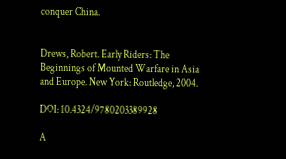conquer China.


Drews, Robert. Early Riders: The Beginnings of Mounted Warfare in Asia and Europe. New York: Routledge, 2004.

DOI: 10.4324/9780203389928

A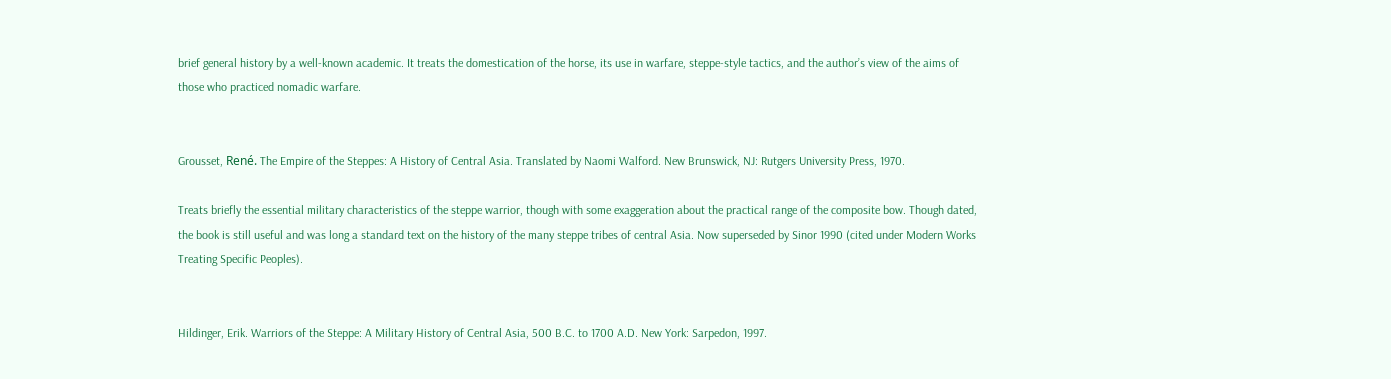brief general history by a well-known academic. It treats the domestication of the horse, its use in warfare, steppe-style tactics, and the author’s view of the aims of those who practiced nomadic warfare.


Grousset, René. The Empire of the Steppes: A History of Central Asia. Translated by Naomi Walford. New Brunswick, NJ: Rutgers University Press, 1970.

Treats briefly the essential military characteristics of the steppe warrior, though with some exaggeration about the practical range of the composite bow. Though dated, the book is still useful and was long a standard text on the history of the many steppe tribes of central Asia. Now superseded by Sinor 1990 (cited under Modern Works Treating Specific Peoples).


Hildinger, Erik. Warriors of the Steppe: A Military History of Central Asia, 500 B.C. to 1700 A.D. New York: Sarpedon, 1997.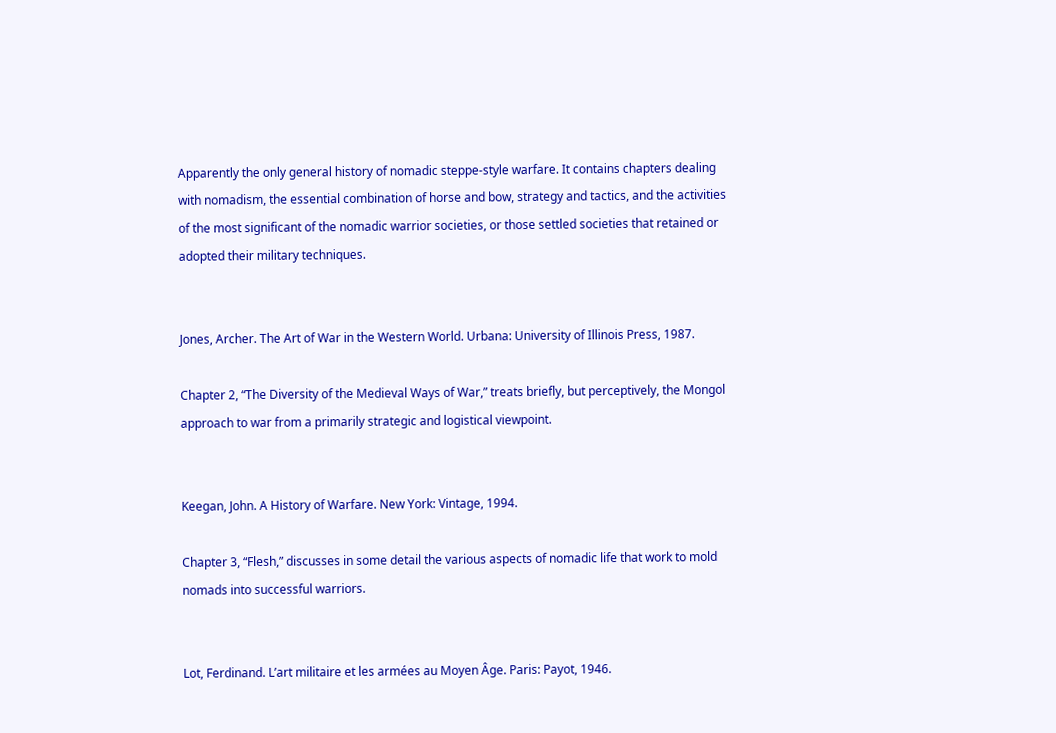Apparently the only general history of nomadic steppe-style warfare. It contains chapters dealing with nomadism, the essential combination of horse and bow, strategy and tactics, and the activities of the most significant of the nomadic warrior societies, or those settled societies that retained or adopted their military techniques.


Jones, Archer. The Art of War in the Western World. Urbana: University of Illinois Press, 1987.

Chapter 2, “The Diversity of the Medieval Ways of War,” treats briefly, but perceptively, the Mongol approach to war from a primarily strategic and logistical viewpoint.


Keegan, John. A History of Warfare. New York: Vintage, 1994.

Chapter 3, “Flesh,” discusses in some detail the various aspects of nomadic life that work to mold nomads into successful warriors.


Lot, Ferdinand. L’art militaire et les armées au Moyen Âge. Paris: Payot, 1946.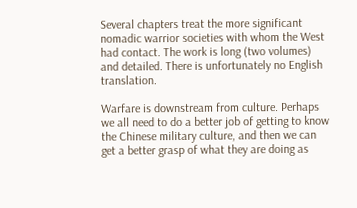Several chapters treat the more significant nomadic warrior societies with whom the West had contact. The work is long (two volumes) and detailed. There is unfortunately no English translation.

Warfare is downstream from culture. Perhaps we all need to do a better job of getting to know the Chinese military culture, and then we can get a better grasp of what they are doing as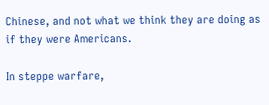Chinese, and not what we think they are doing as if they were Americans.

In steppe warfare,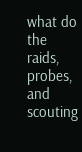what do the raids, probes, and scouting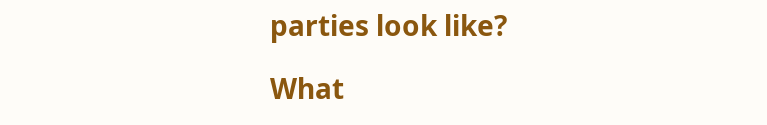parties look like?

What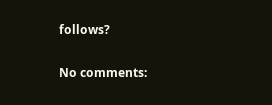follows?

No comments: